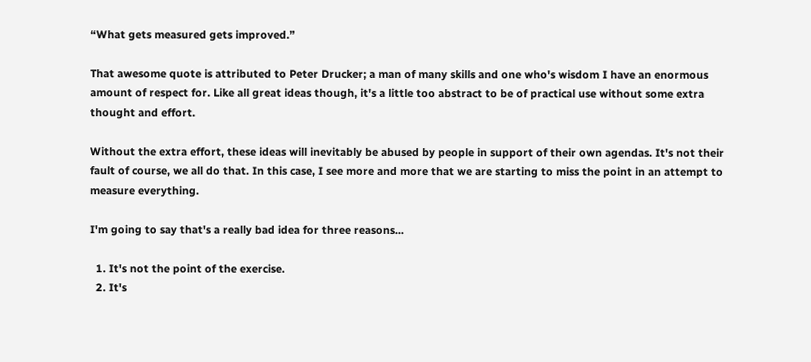“What gets measured gets improved.”

That awesome quote is attributed to Peter Drucker; a man of many skills and one who's wisdom I have an enormous amount of respect for. Like all great ideas though, it's a little too abstract to be of practical use without some extra thought and effort.

Without the extra effort, these ideas will inevitably be abused by people in support of their own agendas. It's not their fault of course, we all do that. In this case, I see more and more that we are starting to miss the point in an attempt to measure everything.

I'm going to say that's a really bad idea for three reasons...

  1. It's not the point of the exercise.
  2. It's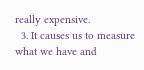really expensive.
  3. It causes us to measure what we have and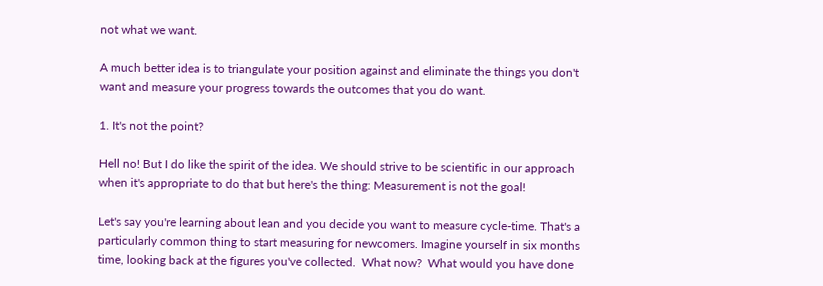not what we want.

A much better idea is to triangulate your position against and eliminate the things you don't want and measure your progress towards the outcomes that you do want.

1. It's not the point?

Hell no! But I do like the spirit of the idea. We should strive to be scientific in our approach when it's appropriate to do that but here's the thing: Measurement is not the goal!

Let's say you're learning about lean and you decide you want to measure cycle-time. That's a particularly common thing to start measuring for newcomers. Imagine yourself in six months time, looking back at the figures you've collected.  What now?  What would you have done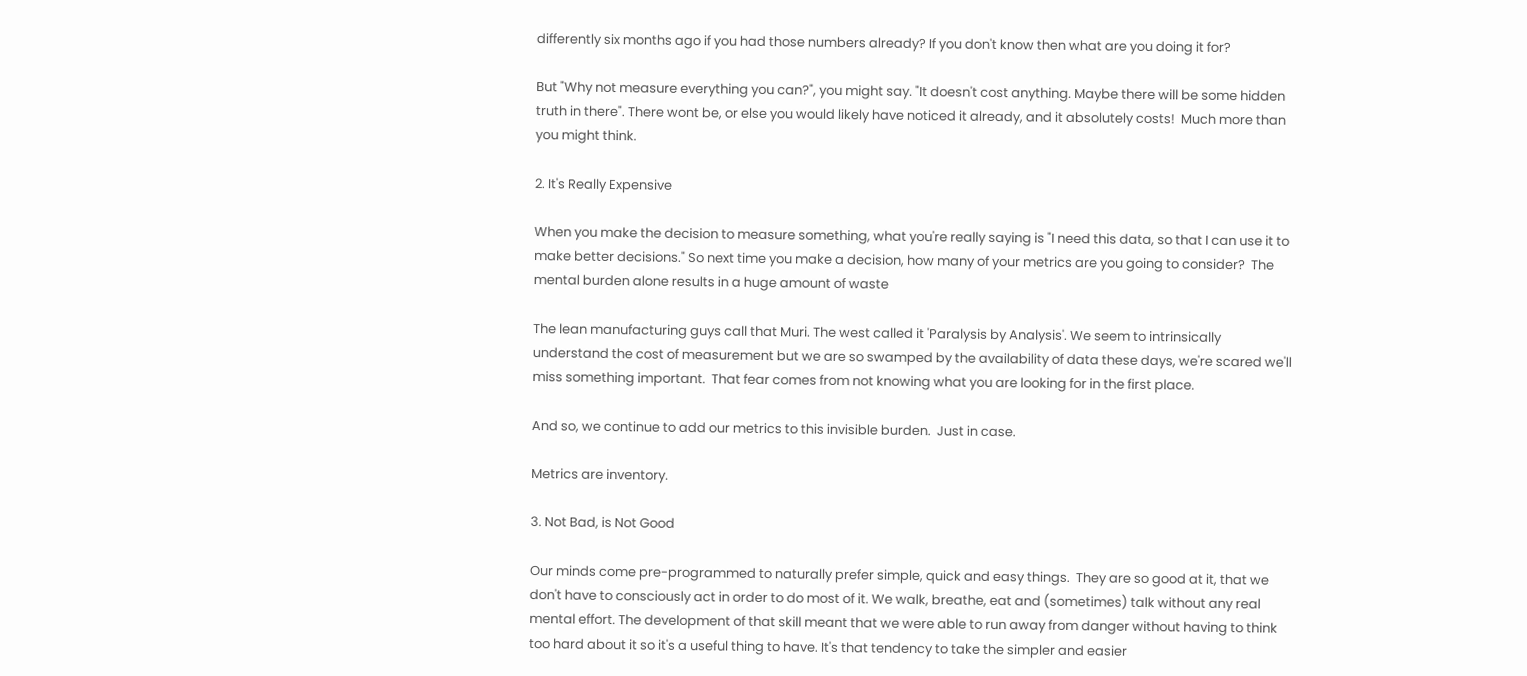differently six months ago if you had those numbers already? If you don't know then what are you doing it for?

But "Why not measure everything you can?", you might say. "It doesn't cost anything. Maybe there will be some hidden truth in there". There wont be, or else you would likely have noticed it already, and it absolutely costs!  Much more than you might think.

2. It's Really Expensive

When you make the decision to measure something, what you're really saying is "I need this data, so that I can use it to make better decisions." So next time you make a decision, how many of your metrics are you going to consider?  The mental burden alone results in a huge amount of waste

The lean manufacturing guys call that Muri. The west called it 'Paralysis by Analysis'. We seem to intrinsically understand the cost of measurement but we are so swamped by the availability of data these days, we're scared we'll miss something important.  That fear comes from not knowing what you are looking for in the first place.

And so, we continue to add our metrics to this invisible burden.  Just in case.

Metrics are inventory.

3. Not Bad, is Not Good

Our minds come pre-programmed to naturally prefer simple, quick and easy things.  They are so good at it, that we don't have to consciously act in order to do most of it. We walk, breathe, eat and (sometimes) talk without any real mental effort. The development of that skill meant that we were able to run away from danger without having to think too hard about it so it's a useful thing to have. It's that tendency to take the simpler and easier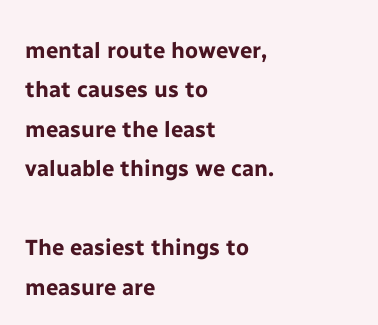mental route however, that causes us to measure the least valuable things we can.

The easiest things to measure are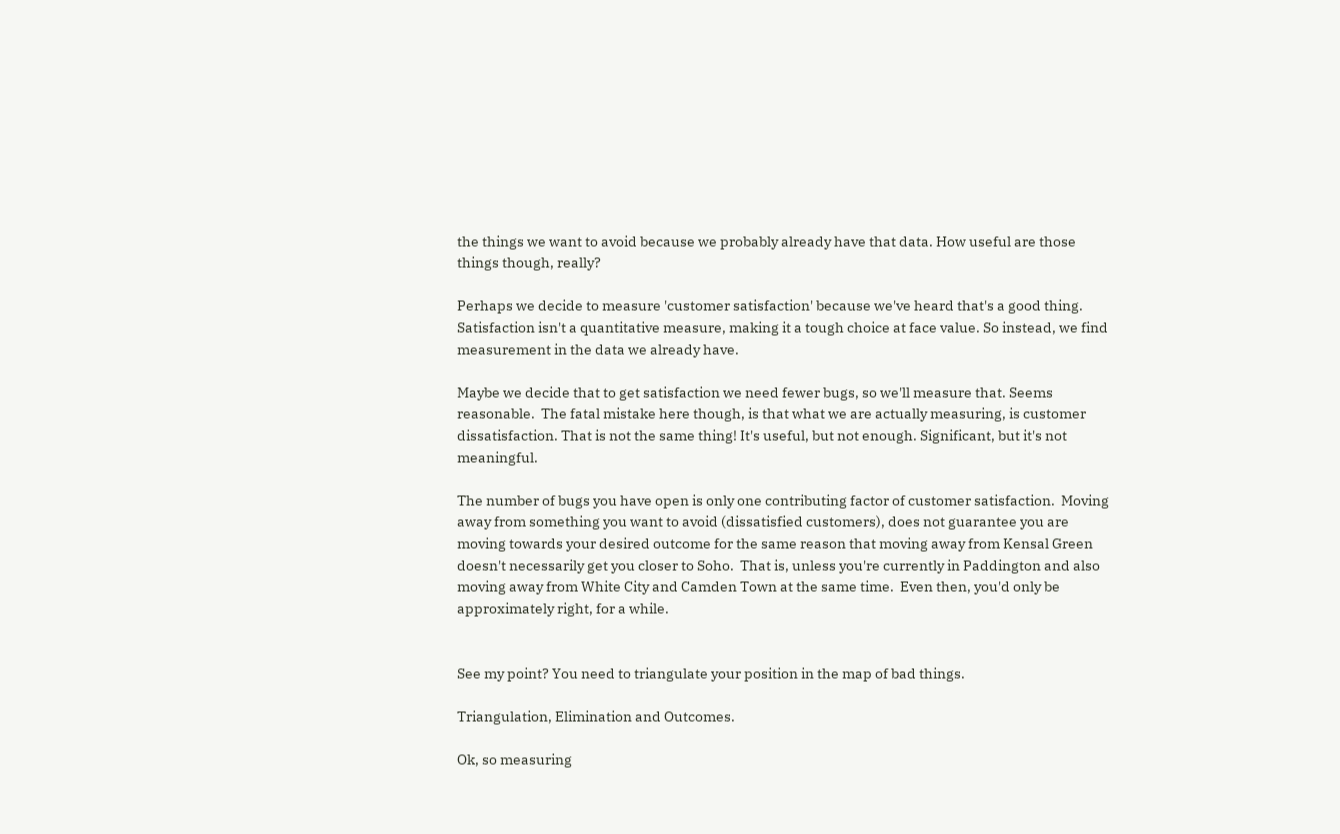the things we want to avoid because we probably already have that data. How useful are those things though, really?

Perhaps we decide to measure 'customer satisfaction' because we've heard that's a good thing. Satisfaction isn't a quantitative measure, making it a tough choice at face value. So instead, we find measurement in the data we already have.

Maybe we decide that to get satisfaction we need fewer bugs, so we'll measure that. Seems reasonable.  The fatal mistake here though, is that what we are actually measuring, is customer dissatisfaction. That is not the same thing! It's useful, but not enough. Significant, but it's not meaningful.

The number of bugs you have open is only one contributing factor of customer satisfaction.  Moving away from something you want to avoid (dissatisfied customers), does not guarantee you are moving towards your desired outcome for the same reason that moving away from Kensal Green doesn't necessarily get you closer to Soho.  That is, unless you're currently in Paddington and also moving away from White City and Camden Town at the same time.  Even then, you'd only be approximately right, for a while.


See my point? You need to triangulate your position in the map of bad things.

Triangulation, Elimination and Outcomes.

Ok, so measuring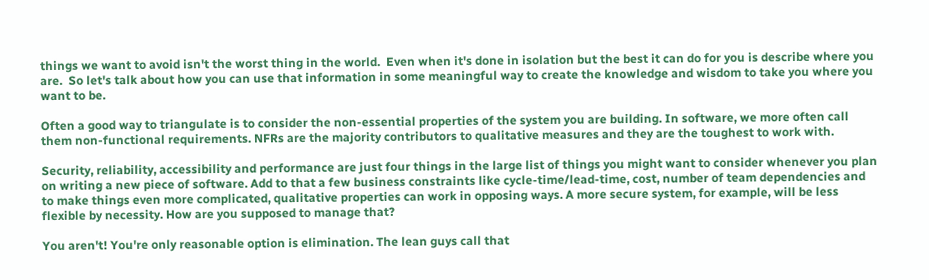things we want to avoid isn't the worst thing in the world.  Even when it's done in isolation but the best it can do for you is describe where you are.  So let's talk about how you can use that information in some meaningful way to create the knowledge and wisdom to take you where you want to be.

Often a good way to triangulate is to consider the non-essential properties of the system you are building. In software, we more often call them non-functional requirements. NFRs are the majority contributors to qualitative measures and they are the toughest to work with.

Security, reliability, accessibility and performance are just four things in the large list of things you might want to consider whenever you plan on writing a new piece of software. Add to that a few business constraints like cycle-time/lead-time, cost, number of team dependencies and to make things even more complicated, qualitative properties can work in opposing ways. A more secure system, for example, will be less flexible by necessity. How are you supposed to manage that?

You aren't! You're only reasonable option is elimination. The lean guys call that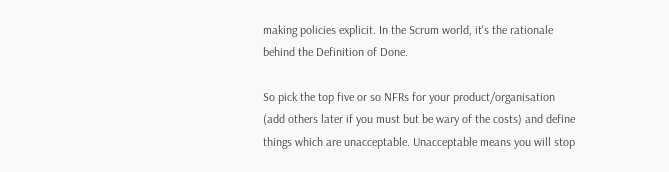making policies explicit. In the Scrum world, it's the rationale behind the Definition of Done.

So pick the top five or so NFRs for your product/organisation (add others later if you must but be wary of the costs) and define things which are unacceptable. Unacceptable means you will stop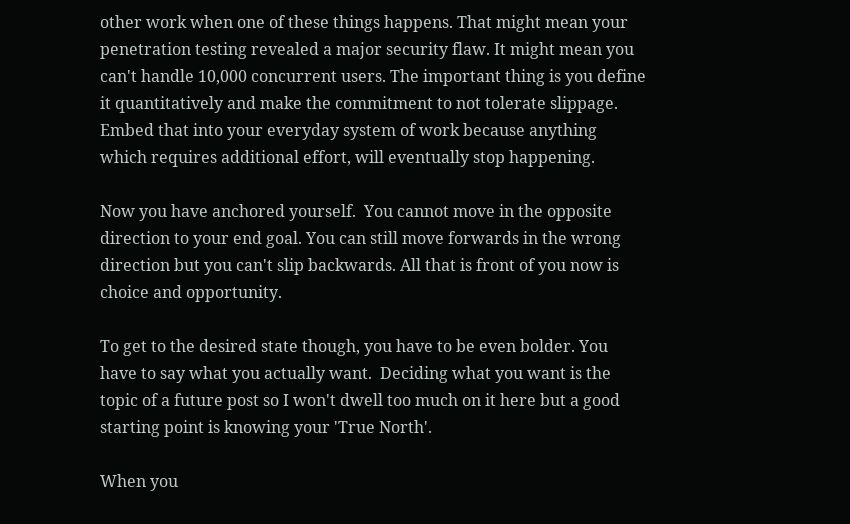other work when one of these things happens. That might mean your penetration testing revealed a major security flaw. It might mean you can't handle 10,000 concurrent users. The important thing is you define it quantitatively and make the commitment to not tolerate slippage.  Embed that into your everyday system of work because anything which requires additional effort, will eventually stop happening.

Now you have anchored yourself.  You cannot move in the opposite direction to your end goal. You can still move forwards in the wrong direction but you can't slip backwards. All that is front of you now is choice and opportunity.

To get to the desired state though, you have to be even bolder. You have to say what you actually want.  Deciding what you want is the topic of a future post so I won't dwell too much on it here but a good starting point is knowing your 'True North'.

When you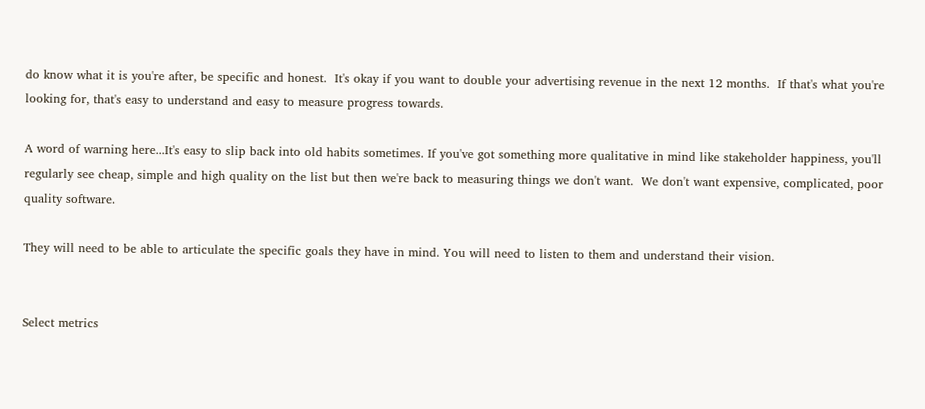do know what it is you're after, be specific and honest.  It's okay if you want to double your advertising revenue in the next 12 months.  If that's what you're looking for, that's easy to understand and easy to measure progress towards.

A word of warning here...It's easy to slip back into old habits sometimes. If you've got something more qualitative in mind like stakeholder happiness, you'll regularly see cheap, simple and high quality on the list but then we're back to measuring things we don't want.  We don't want expensive, complicated, poor quality software.

They will need to be able to articulate the specific goals they have in mind. You will need to listen to them and understand their vision.


Select metrics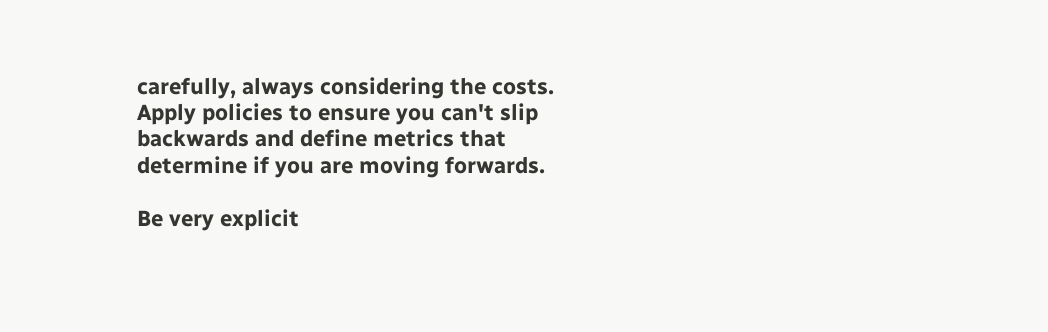carefully, always considering the costs. Apply policies to ensure you can't slip backwards and define metrics that determine if you are moving forwards.

Be very explicit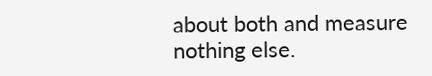about both and measure nothing else.